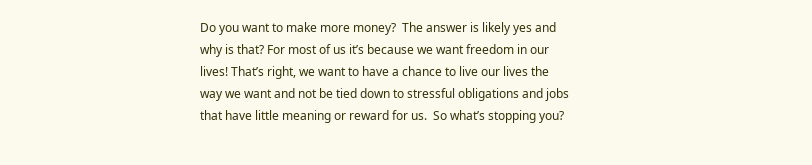Do you want to make more money?  The answer is likely yes and why is that? For most of us it’s because we want freedom in our lives! That’s right, we want to have a chance to live our lives the way we want and not be tied down to stressful obligations and jobs that have little meaning or reward for us.  So what’s stopping you?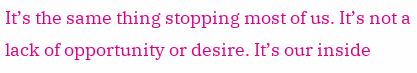It’s the same thing stopping most of us. It’s not a lack of opportunity or desire. It’s our inside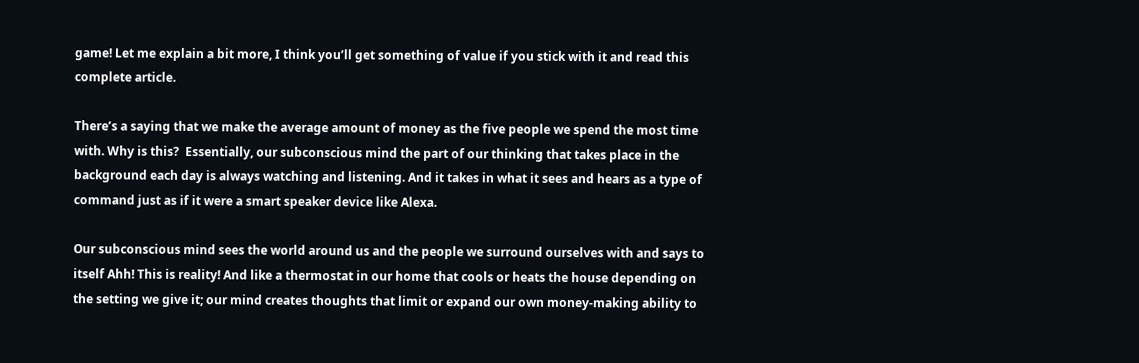game! Let me explain a bit more, I think you’ll get something of value if you stick with it and read this complete article.

There’s a saying that we make the average amount of money as the five people we spend the most time with. Why is this?  Essentially, our subconscious mind the part of our thinking that takes place in the background each day is always watching and listening. And it takes in what it sees and hears as a type of command just as if it were a smart speaker device like Alexa.

Our subconscious mind sees the world around us and the people we surround ourselves with and says to itself Ahh! This is reality! And like a thermostat in our home that cools or heats the house depending on the setting we give it; our mind creates thoughts that limit or expand our own money-making ability to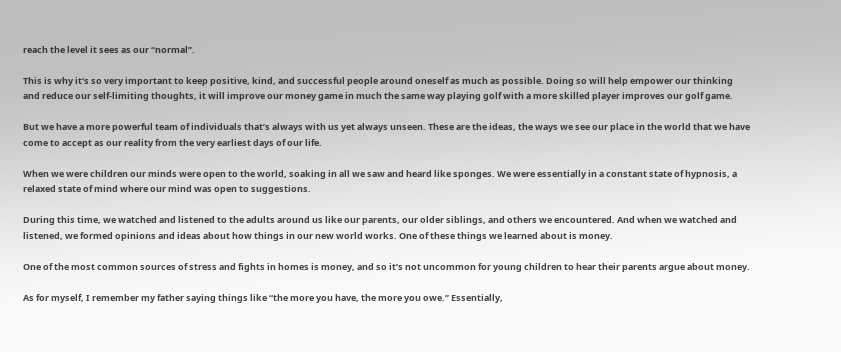reach the level it sees as our “normal”.

This is why it’s so very important to keep positive, kind, and successful people around oneself as much as possible. Doing so will help empower our thinking and reduce our self-limiting thoughts, it will improve our money game in much the same way playing golf with a more skilled player improves our golf game.

But we have a more powerful team of individuals that’s always with us yet always unseen. These are the ideas, the ways we see our place in the world that we have come to accept as our reality from the very earliest days of our life.

When we were children our minds were open to the world, soaking in all we saw and heard like sponges. We were essentially in a constant state of hypnosis, a relaxed state of mind where our mind was open to suggestions.

During this time, we watched and listened to the adults around us like our parents, our older siblings, and others we encountered. And when we watched and listened, we formed opinions and ideas about how things in our new world works. One of these things we learned about is money.

One of the most common sources of stress and fights in homes is money, and so it’s not uncommon for young children to hear their parents argue about money.

As for myself, I remember my father saying things like “the more you have, the more you owe.” Essentially,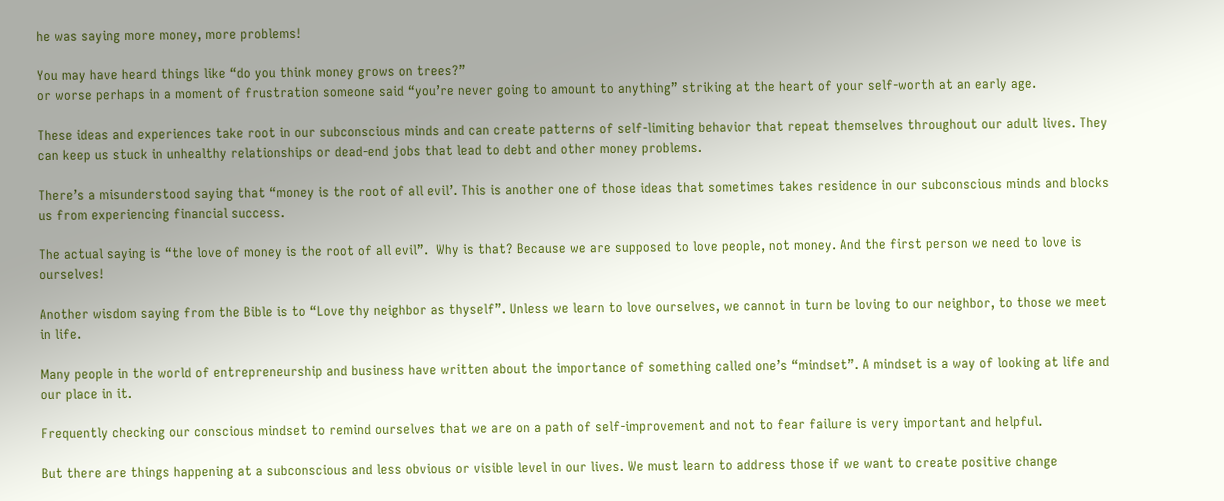he was saying more money, more problems!

You may have heard things like “do you think money grows on trees?”
or worse perhaps in a moment of frustration someone said “you’re never going to amount to anything” striking at the heart of your self-worth at an early age.

These ideas and experiences take root in our subconscious minds and can create patterns of self-limiting behavior that repeat themselves throughout our adult lives. They can keep us stuck in unhealthy relationships or dead-end jobs that lead to debt and other money problems.

There’s a misunderstood saying that “money is the root of all evil’. This is another one of those ideas that sometimes takes residence in our subconscious minds and blocks us from experiencing financial success.

The actual saying is “the love of money is the root of all evil”.  Why is that? Because we are supposed to love people, not money. And the first person we need to love is ourselves!

Another wisdom saying from the Bible is to “Love thy neighbor as thyself”. Unless we learn to love ourselves, we cannot in turn be loving to our neighbor, to those we meet in life.

Many people in the world of entrepreneurship and business have written about the importance of something called one’s “mindset”. A mindset is a way of looking at life and our place in it.

Frequently checking our conscious mindset to remind ourselves that we are on a path of self-improvement and not to fear failure is very important and helpful.

But there are things happening at a subconscious and less obvious or visible level in our lives. We must learn to address those if we want to create positive change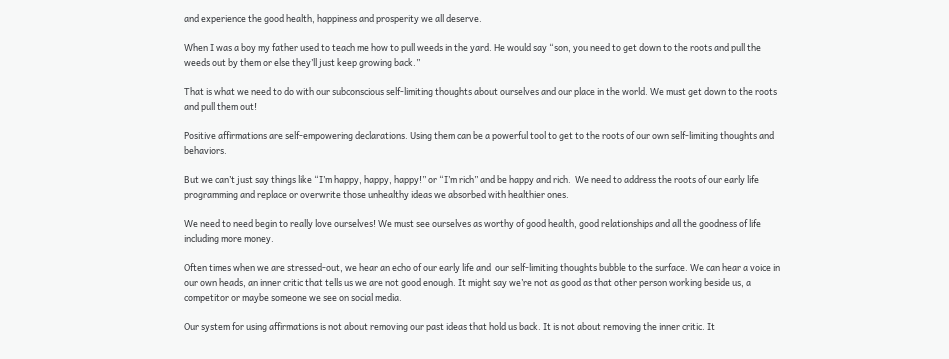and experience the good health, happiness and prosperity we all deserve.

When I was a boy my father used to teach me how to pull weeds in the yard. He would say “son, you need to get down to the roots and pull the weeds out by them or else they’ll just keep growing back.”

That is what we need to do with our subconscious self-limiting thoughts about ourselves and our place in the world. We must get down to the roots and pull them out!

Positive affirmations are self-empowering declarations. Using them can be a powerful tool to get to the roots of our own self-limiting thoughts and behaviors.

But we can’t just say things like “I’m happy, happy, happy!” or “I’m rich” and be happy and rich.  We need to address the roots of our early life programming and replace or overwrite those unhealthy ideas we absorbed with healthier ones.

We need to need begin to really love ourselves! We must see ourselves as worthy of good health, good relationships and all the goodness of life including more money.

Often times when we are stressed-out, we hear an echo of our early life and  our self-limiting thoughts bubble to the surface. We can hear a voice in our own heads, an inner critic that tells us we are not good enough. It might say we’re not as good as that other person working beside us, a competitor or maybe someone we see on social media.

Our system for using affirmations is not about removing our past ideas that hold us back. It is not about removing the inner critic. It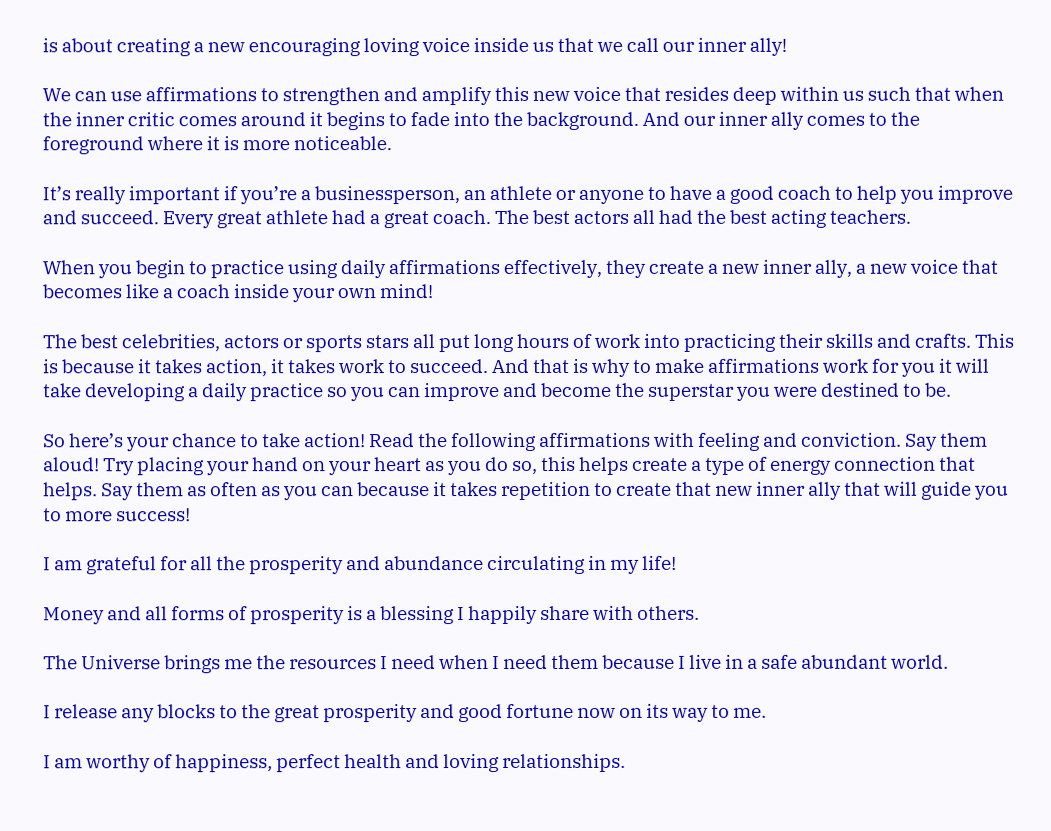is about creating a new encouraging loving voice inside us that we call our inner ally!

We can use affirmations to strengthen and amplify this new voice that resides deep within us such that when the inner critic comes around it begins to fade into the background. And our inner ally comes to the foreground where it is more noticeable.

It’s really important if you’re a businessperson, an athlete or anyone to have a good coach to help you improve and succeed. Every great athlete had a great coach. The best actors all had the best acting teachers.

When you begin to practice using daily affirmations effectively, they create a new inner ally, a new voice that becomes like a coach inside your own mind!

The best celebrities, actors or sports stars all put long hours of work into practicing their skills and crafts. This is because it takes action, it takes work to succeed. And that is why to make affirmations work for you it will take developing a daily practice so you can improve and become the superstar you were destined to be.

So here’s your chance to take action! Read the following affirmations with feeling and conviction. Say them aloud! Try placing your hand on your heart as you do so, this helps create a type of energy connection that helps. Say them as often as you can because it takes repetition to create that new inner ally that will guide you to more success!

I am grateful for all the prosperity and abundance circulating in my life!

Money and all forms of prosperity is a blessing I happily share with others.

The Universe brings me the resources I need when I need them because I live in a safe abundant world.

I release any blocks to the great prosperity and good fortune now on its way to me.

I am worthy of happiness, perfect health and loving relationships.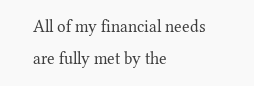All of my financial needs are fully met by the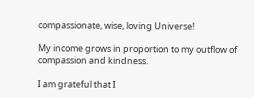compassionate, wise, loving Universe!

My income grows in proportion to my outflow of compassion and kindness.

I am grateful that I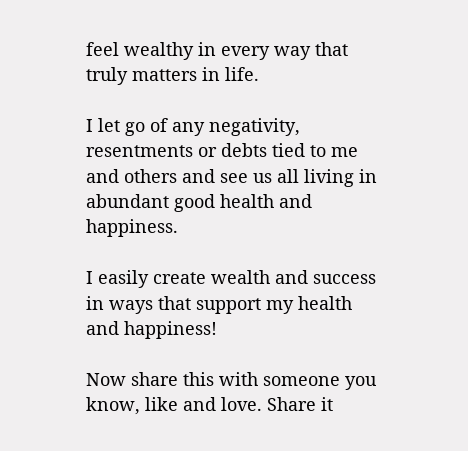feel wealthy in every way that truly matters in life.

I let go of any negativity, resentments or debts tied to me and others and see us all living in abundant good health and happiness.

I easily create wealth and success in ways that support my health and happiness!

Now share this with someone you know, like and love. Share it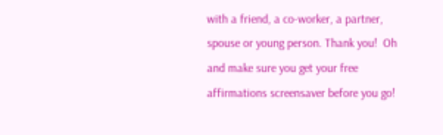with a friend, a co-worker, a partner, spouse or young person. Thank you!  Oh and make sure you get your free affirmations screensaver before you go!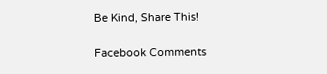Be Kind, Share This!

Facebook Comments